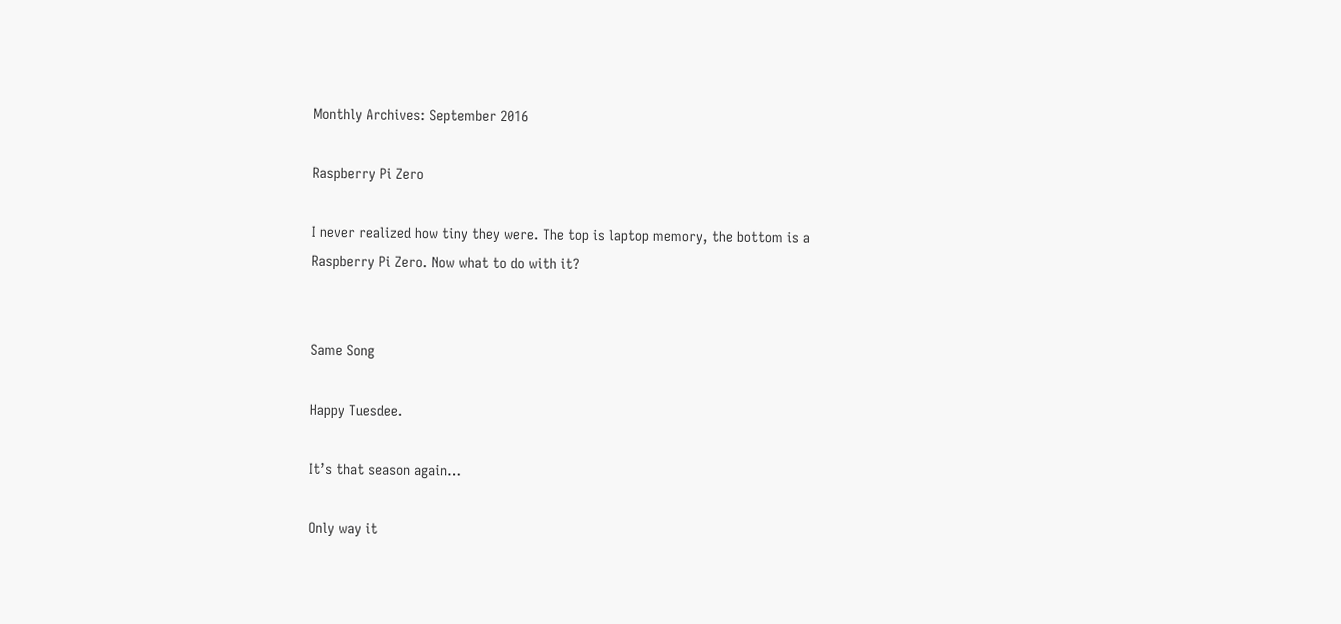Monthly Archives: September 2016

Raspberry Pi Zero

I never realized how tiny they were. The top is laptop memory, the bottom is a Raspberry Pi Zero. Now what to do with it?


Same Song

Happy Tuesdee.

It’s that season again…

Only way it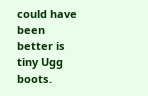could have been better is tiny Ugg boots.